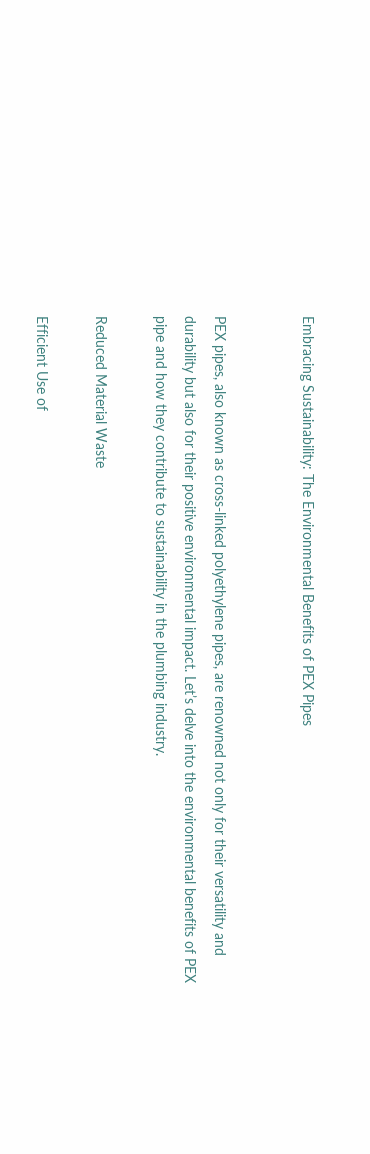Embracing Sustainability: The Environmental Benefits of PEX Pipes


PEX pipes, also known as cross-linked polyethylene pipes, are renowned not only for their versatility and durability but also for their positive environmental impact. Let’s delve into the environmental benefits of PEX pipe and how they contribute to sustainability in the plumbing industry.

Reduced Material Waste

Efficient Use of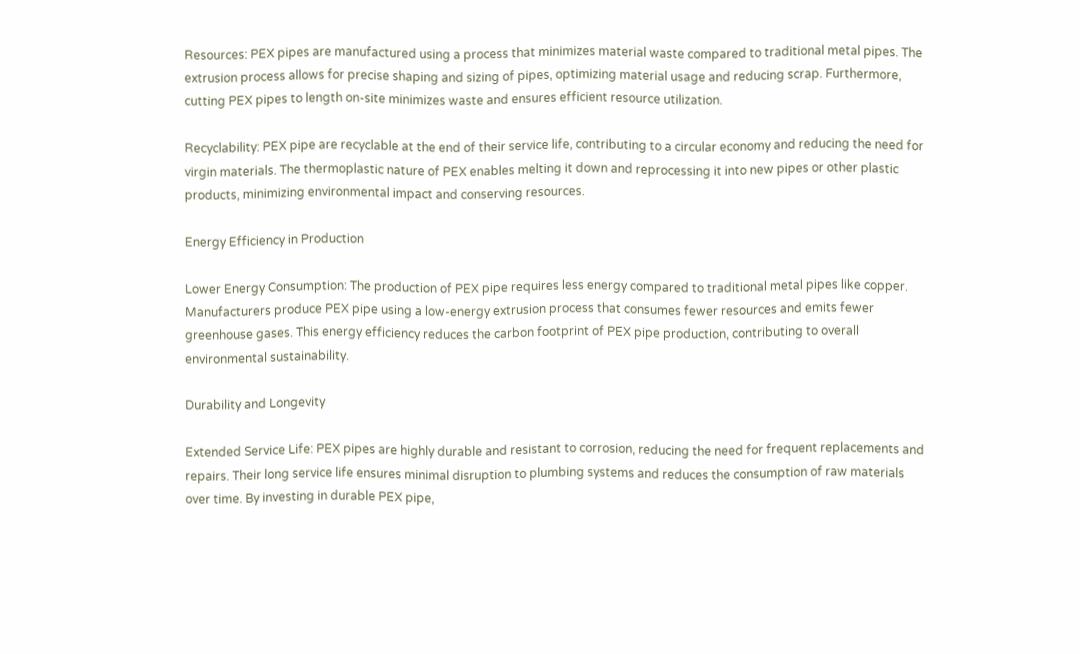Resources: PEX pipes are manufactured using a process that minimizes material waste compared to traditional metal pipes. The extrusion process allows for precise shaping and sizing of pipes, optimizing material usage and reducing scrap. Furthermore, cutting PEX pipes to length on-site minimizes waste and ensures efficient resource utilization.

Recyclability: PEX pipe are recyclable at the end of their service life, contributing to a circular economy and reducing the need for virgin materials. The thermoplastic nature of PEX enables melting it down and reprocessing it into new pipes or other plastic products, minimizing environmental impact and conserving resources.

Energy Efficiency in Production

Lower Energy Consumption: The production of PEX pipe requires less energy compared to traditional metal pipes like copper. Manufacturers produce PEX pipe using a low-energy extrusion process that consumes fewer resources and emits fewer greenhouse gases. This energy efficiency reduces the carbon footprint of PEX pipe production, contributing to overall environmental sustainability.

Durability and Longevity

Extended Service Life: PEX pipes are highly durable and resistant to corrosion, reducing the need for frequent replacements and repairs. Their long service life ensures minimal disruption to plumbing systems and reduces the consumption of raw materials over time. By investing in durable PEX pipe,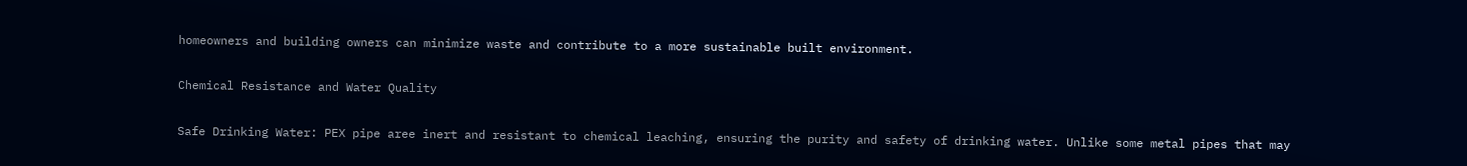homeowners and building owners can minimize waste and contribute to a more sustainable built environment.

Chemical Resistance and Water Quality

Safe Drinking Water: PEX pipe aree inert and resistant to chemical leaching, ensuring the purity and safety of drinking water. Unlike some metal pipes that may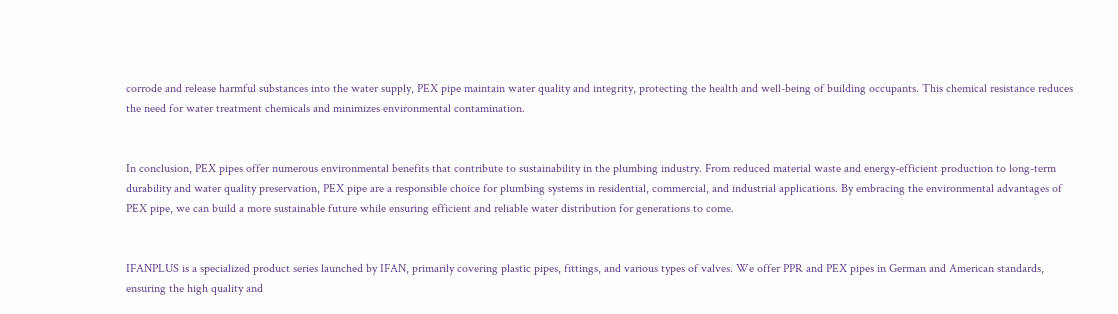corrode and release harmful substances into the water supply, PEX pipe maintain water quality and integrity, protecting the health and well-being of building occupants. This chemical resistance reduces the need for water treatment chemicals and minimizes environmental contamination.


In conclusion, PEX pipes offer numerous environmental benefits that contribute to sustainability in the plumbing industry. From reduced material waste and energy-efficient production to long-term durability and water quality preservation, PEX pipe are a responsible choice for plumbing systems in residential, commercial, and industrial applications. By embracing the environmental advantages of PEX pipe, we can build a more sustainable future while ensuring efficient and reliable water distribution for generations to come.


IFANPLUS is a specialized product series launched by IFAN, primarily covering plastic pipes, fittings, and various types of valves. We offer PPR and PEX pipes in German and American standards, ensuring the high quality and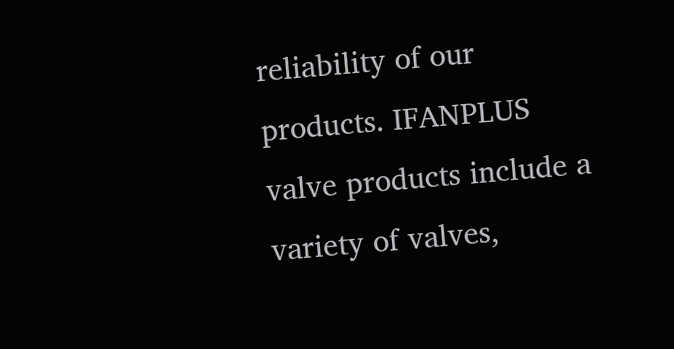reliability of our products. IFANPLUS valve products include a variety of valves,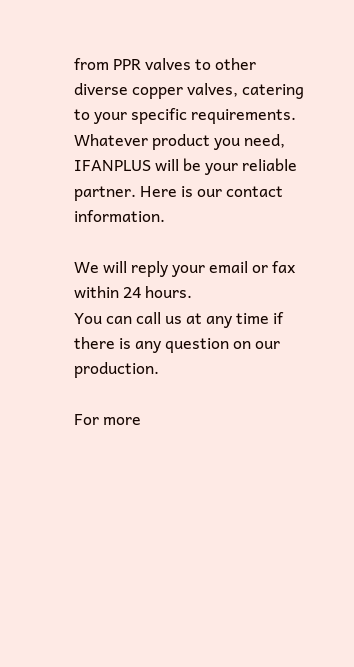from PPR valves to other diverse copper valves, catering to your specific requirements. Whatever product you need, IFANPLUS will be your reliable partner. Here is our contact information.

We will reply your email or fax within 24 hours.
You can call us at any time if there is any question on our production.

For more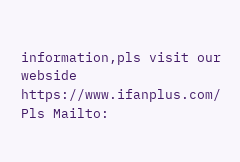information,pls visit our webside https://www.ifanplus.com/
Pls Mailto: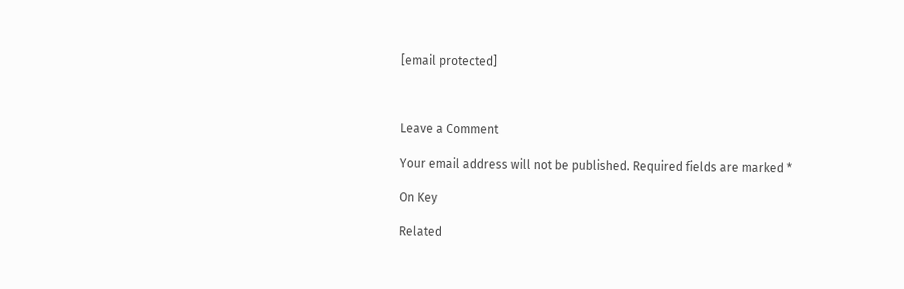[email protected]



Leave a Comment

Your email address will not be published. Required fields are marked *

On Key

Related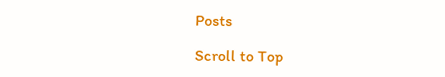Posts

Scroll to Top